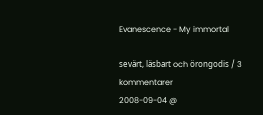Evanescence - My immortal

sevärt, läsbart och örongodis / 3 kommentarer
2008-09-04 @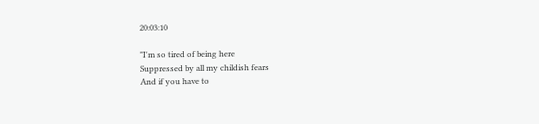20:03:10

"I'm so tired of being here
Suppressed by all my childish fears
And if you have to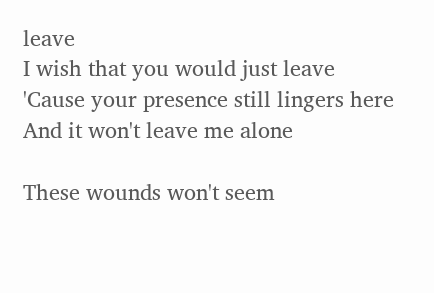leave
I wish that you would just leave
'Cause your presence still lingers here
And it won't leave me alone

These wounds won't seem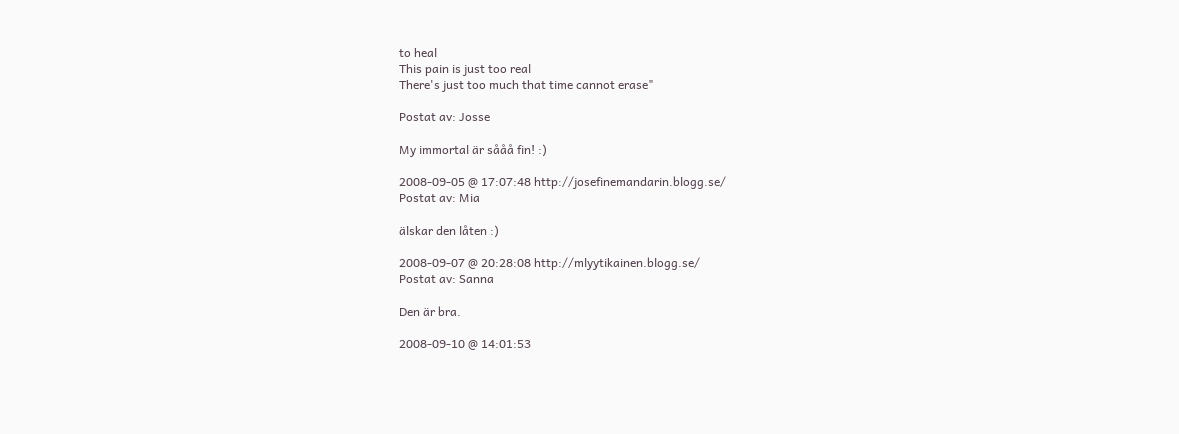to heal
This pain is just too real
There's just too much that time cannot erase"

Postat av: Josse

My immortal är sååå fin! :)

2008-09-05 @ 17:07:48 http://josefinemandarin.blogg.se/
Postat av: Mia

älskar den låten :)

2008-09-07 @ 20:28:08 http://mlyytikainen.blogg.se/
Postat av: Sanna

Den är bra.

2008-09-10 @ 14:01:53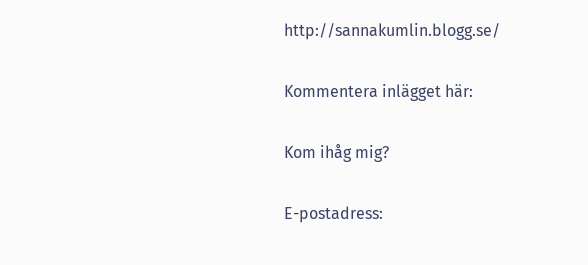http://sannakumlin.blogg.se/

Kommentera inlägget här:

Kom ihåg mig?

E-postadress: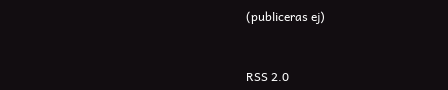(publiceras ej)



RSS 2.0